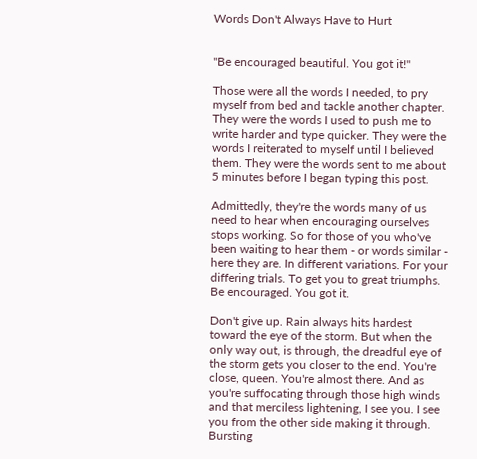Words Don't Always Have to Hurt


"Be encouraged beautiful. You got it!"

Those were all the words I needed, to pry myself from bed and tackle another chapter. They were the words I used to push me to write harder and type quicker. They were the words I reiterated to myself until I believed them. They were the words sent to me about 5 minutes before I began typing this post.

Admittedly, they're the words many of us need to hear when encouraging ourselves stops working. So for those of you who've been waiting to hear them - or words similar - here they are. In different variations. For your differing trials. To get you to great triumphs. Be encouraged. You got it.

Don't give up. Rain always hits hardest toward the eye of the storm. But when the only way out, is through, the dreadful eye of the storm gets you closer to the end. You're close, queen. You're almost there. And as you're suffocating through those high winds and that merciless lightening, I see you. I see you from the other side making it through. Bursting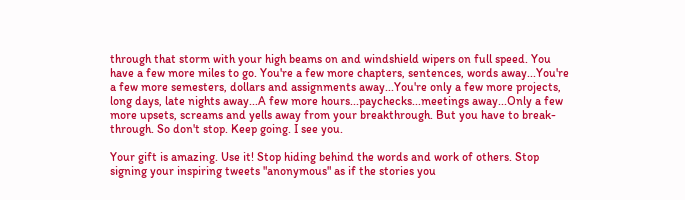through that storm with your high beams on and windshield wipers on full speed. You have a few more miles to go. You're a few more chapters, sentences, words away...You're a few more semesters, dollars and assignments away...You're only a few more projects, long days, late nights away...A few more hours...paychecks...meetings away...Only a few more upsets, screams and yells away from your breakthrough. But you have to break-through. So don't stop. Keep going. I see you.

Your gift is amazing. Use it! Stop hiding behind the words and work of others. Stop signing your inspiring tweets "anonymous" as if the stories you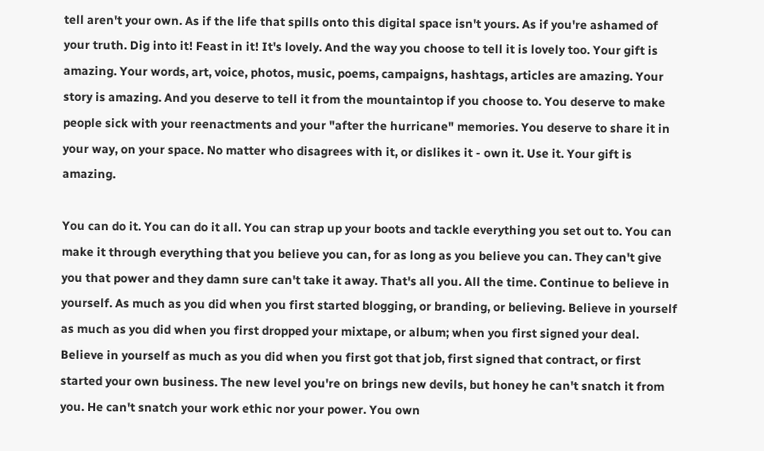tell aren't your own. As if the life that spills onto this digital space isn't yours. As if you're ashamed of your truth. Dig into it! Feast in it! It's lovely. And the way you choose to tell it is lovely too. Your gift is amazing. Your words, art, voice, photos, music, poems, campaigns, hashtags, articles are amazing. Your story is amazing. And you deserve to tell it from the mountaintop if you choose to. You deserve to make people sick with your reenactments and your "after the hurricane" memories. You deserve to share it in your way, on your space. No matter who disagrees with it, or dislikes it - own it. Use it. Your gift is amazing.

You can do it. You can do it all. You can strap up your boots and tackle everything you set out to. You can make it through everything that you believe you can, for as long as you believe you can. They can't give you that power and they damn sure can't take it away. That's all you. All the time. Continue to believe in yourself. As much as you did when you first started blogging, or branding, or believing. Believe in yourself as much as you did when you first dropped your mixtape, or album; when you first signed your deal. Believe in yourself as much as you did when you first got that job, first signed that contract, or first started your own business. The new level you're on brings new devils, but honey he can't snatch it from you. He can't snatch your work ethic nor your power. You own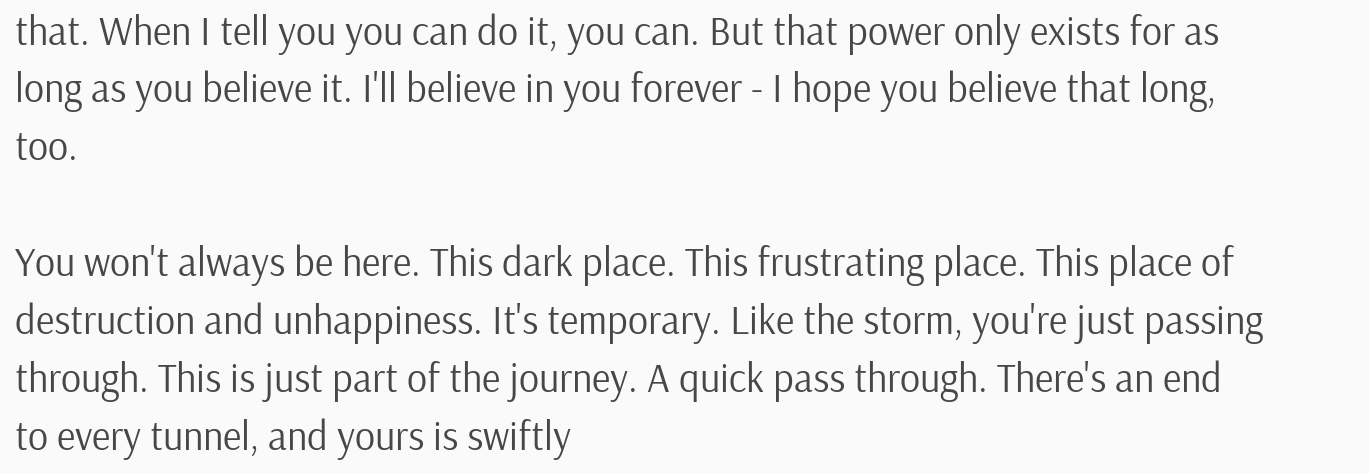that. When I tell you you can do it, you can. But that power only exists for as long as you believe it. I'll believe in you forever - I hope you believe that long, too.

You won't always be here. This dark place. This frustrating place. This place of destruction and unhappiness. It's temporary. Like the storm, you're just passing through. This is just part of the journey. A quick pass through. There's an end to every tunnel, and yours is swiftly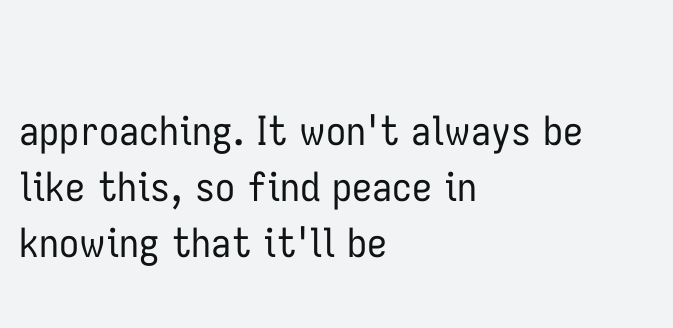approaching. It won't always be like this, so find peace in knowing that it'll be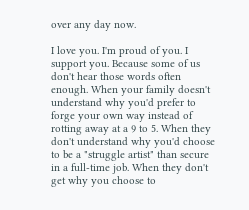over any day now.

I love you. I'm proud of you. I support you. Because some of us don't hear those words often enough. When your family doesn't understand why you'd prefer to forge your own way instead of rotting away at a 9 to 5. When they don't understand why you'd choose to be a "struggle artist" than secure in a full-time job. When they don't get why you choose to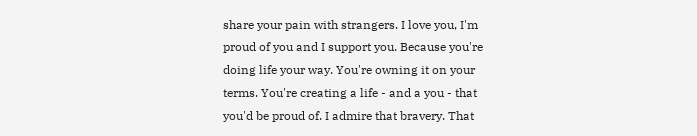share your pain with strangers. I love you, I'm proud of you and I support you. Because you're doing life your way. You're owning it on your terms. You're creating a life - and a you - that you'd be proud of. I admire that bravery. That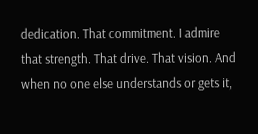dedication. That commitment. I admire that strength. That drive. That vision. And when no one else understands or gets it,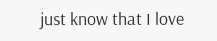just know that I love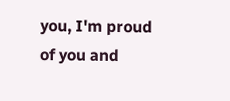you, I'm proud of you and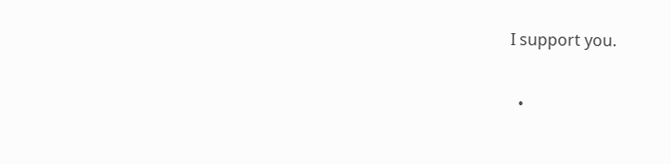I support you.

  •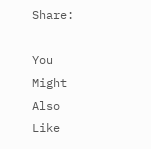Share:

You Might Also Like